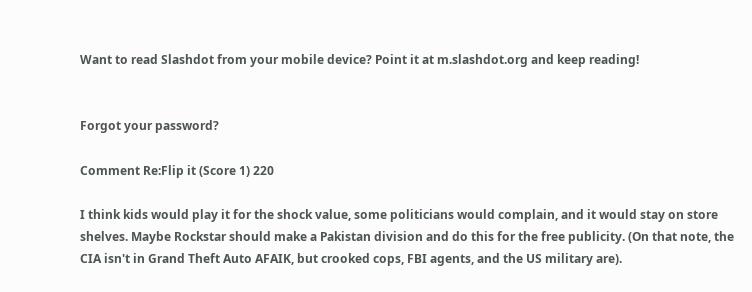Want to read Slashdot from your mobile device? Point it at m.slashdot.org and keep reading!


Forgot your password?

Comment Re:Flip it (Score 1) 220

I think kids would play it for the shock value, some politicians would complain, and it would stay on store shelves. Maybe Rockstar should make a Pakistan division and do this for the free publicity. (On that note, the CIA isn't in Grand Theft Auto AFAIK, but crooked cops, FBI agents, and the US military are).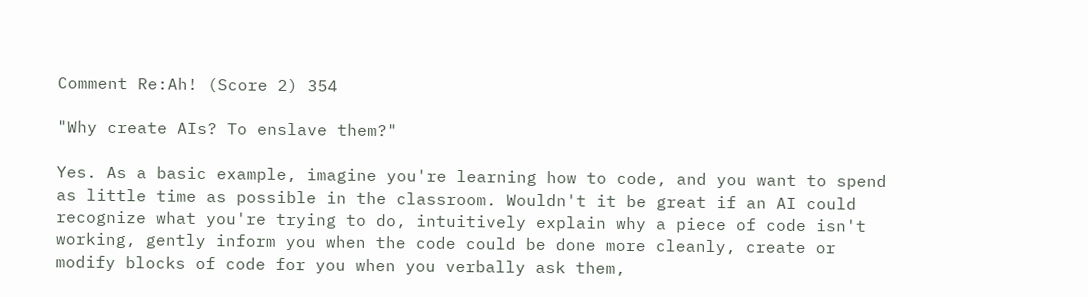Comment Re:Ah! (Score 2) 354

"Why create AIs? To enslave them?"

Yes. As a basic example, imagine you're learning how to code, and you want to spend as little time as possible in the classroom. Wouldn't it be great if an AI could recognize what you're trying to do, intuitively explain why a piece of code isn't working, gently inform you when the code could be done more cleanly, create or modify blocks of code for you when you verbally ask them,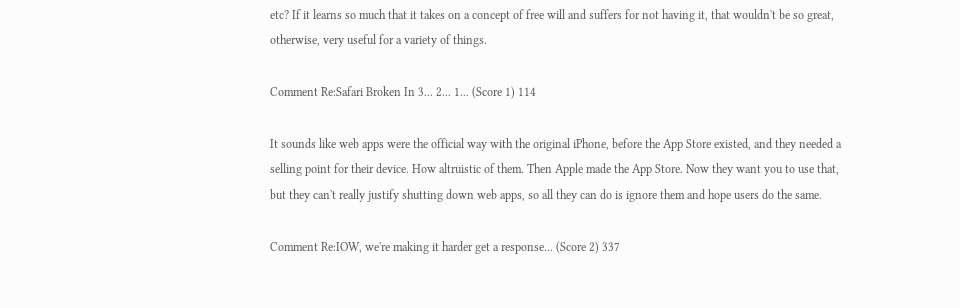etc? If it learns so much that it takes on a concept of free will and suffers for not having it, that wouldn't be so great, otherwise, very useful for a variety of things.

Comment Re:Safari Broken In 3... 2... 1... (Score 1) 114

It sounds like web apps were the official way with the original iPhone, before the App Store existed, and they needed a selling point for their device. How altruistic of them. Then Apple made the App Store. Now they want you to use that, but they can't really justify shutting down web apps, so all they can do is ignore them and hope users do the same.

Comment Re:IOW, we're making it harder get a response... (Score 2) 337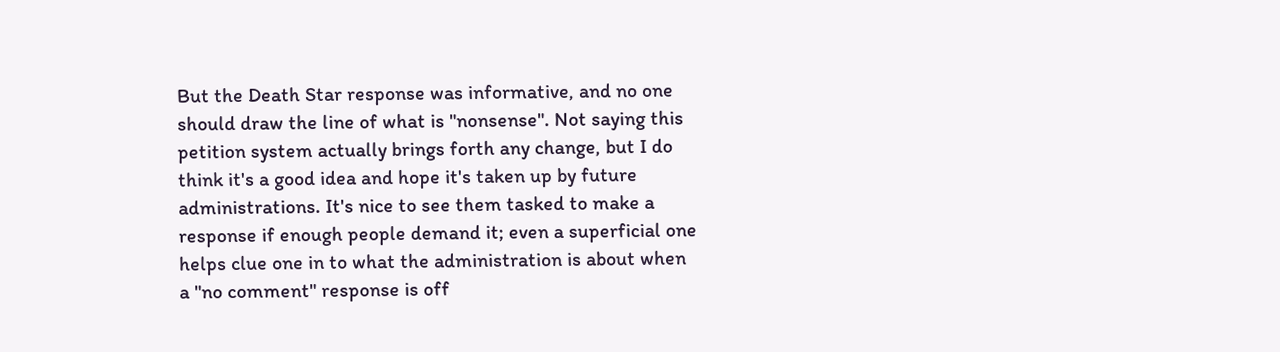But the Death Star response was informative, and no one should draw the line of what is "nonsense". Not saying this petition system actually brings forth any change, but I do think it's a good idea and hope it's taken up by future administrations. It's nice to see them tasked to make a response if enough people demand it; even a superficial one helps clue one in to what the administration is about when a "no comment" response is off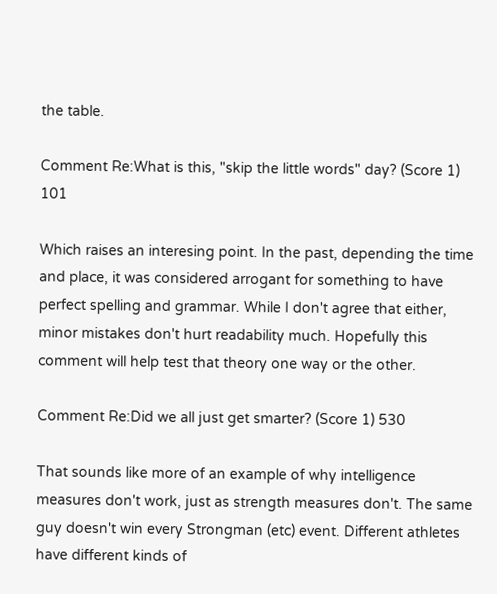the table.

Comment Re:What is this, "skip the little words" day? (Score 1) 101

Which raises an interesing point. In the past, depending the time and place, it was considered arrogant for something to have perfect spelling and grammar. While I don't agree that either, minor mistakes don't hurt readability much. Hopefully this comment will help test that theory one way or the other.

Comment Re:Did we all just get smarter? (Score 1) 530

That sounds like more of an example of why intelligence measures don't work, just as strength measures don't. The same guy doesn't win every Strongman (etc) event. Different athletes have different kinds of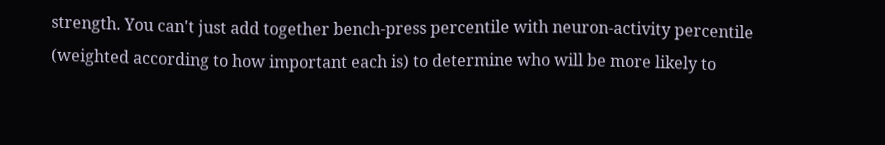strength. You can't just add together bench-press percentile with neuron-activity percentile (weighted according to how important each is) to determine who will be more likely to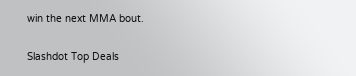win the next MMA bout.

Slashdot Top Deals